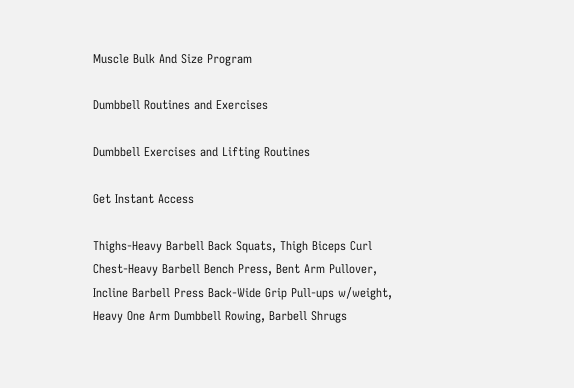Muscle Bulk And Size Program

Dumbbell Routines and Exercises

Dumbbell Exercises and Lifting Routines

Get Instant Access

Thighs-Heavy Barbell Back Squats, Thigh Biceps Curl Chest-Heavy Barbell Bench Press, Bent Arm Pullover, Incline Barbell Press Back-Wide Grip Pull-ups w/weight, Heavy One Arm Dumbbell Rowing, Barbell Shrugs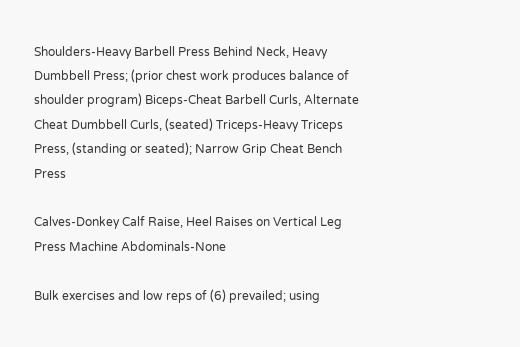Shoulders-Heavy Barbell Press Behind Neck, Heavy Dumbbell Press; (prior chest work produces balance of shoulder program) Biceps-Cheat Barbell Curls, Alternate Cheat Dumbbell Curls, (seated) Triceps-Heavy Triceps Press, (standing or seated); Narrow Grip Cheat Bench Press

Calves-Donkey Calf Raise, Heel Raises on Vertical Leg Press Machine Abdominals-None

Bulk exercises and low reps of (6) prevailed; using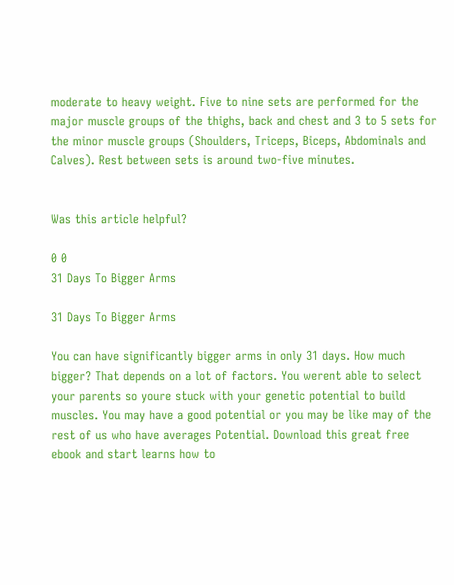moderate to heavy weight. Five to nine sets are performed for the major muscle groups of the thighs, back and chest and 3 to 5 sets for the minor muscle groups (Shoulders, Triceps, Biceps, Abdominals and Calves). Rest between sets is around two-five minutes.


Was this article helpful?

0 0
31 Days To Bigger Arms

31 Days To Bigger Arms

You can have significantly bigger arms in only 31 days. How much bigger? That depends on a lot of factors. You werent able to select your parents so youre stuck with your genetic potential to build muscles. You may have a good potential or you may be like may of the rest of us who have averages Potential. Download this great free ebook and start learns how to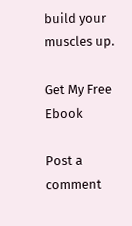build your muscles up.

Get My Free Ebook

Post a comment